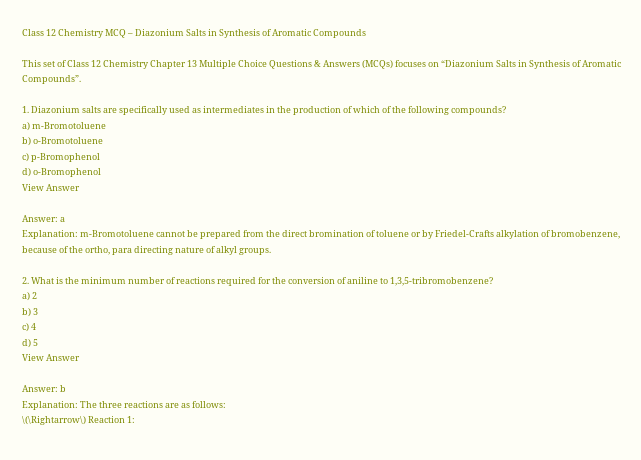Class 12 Chemistry MCQ – Diazonium Salts in Synthesis of Aromatic Compounds

This set of Class 12 Chemistry Chapter 13 Multiple Choice Questions & Answers (MCQs) focuses on “Diazonium Salts in Synthesis of Aromatic Compounds”.

1. Diazonium salts are specifically used as intermediates in the production of which of the following compounds?
a) m-Bromotoluene
b) o-Bromotoluene
c) p-Bromophenol
d) o-Bromophenol
View Answer

Answer: a
Explanation: m-Bromotoluene cannot be prepared from the direct bromination of toluene or by Friedel-Crafts alkylation of bromobenzene, because of the ortho, para directing nature of alkyl groups.

2. What is the minimum number of reactions required for the conversion of aniline to 1,3,5-tribromobenzene?
a) 2
b) 3
c) 4
d) 5
View Answer

Answer: b
Explanation: The three reactions are as follows:
\(\Rightarrow\) Reaction 1: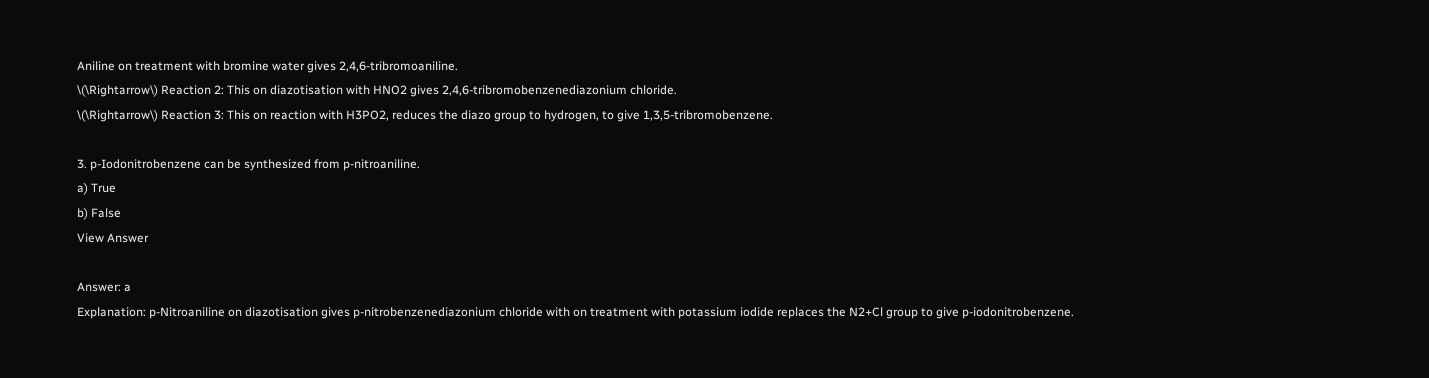Aniline on treatment with bromine water gives 2,4,6-tribromoaniline.
\(\Rightarrow\) Reaction 2: This on diazotisation with HNO2 gives 2,4,6-tribromobenzenediazonium chloride.
\(\Rightarrow\) Reaction 3: This on reaction with H3PO2, reduces the diazo group to hydrogen, to give 1,3,5-tribromobenzene.

3. p-Iodonitrobenzene can be synthesized from p-nitroaniline.
a) True
b) False
View Answer

Answer: a
Explanation: p-Nitroaniline on diazotisation gives p-nitrobenzenediazonium chloride with on treatment with potassium iodide replaces the N2+Cl group to give p-iodonitrobenzene.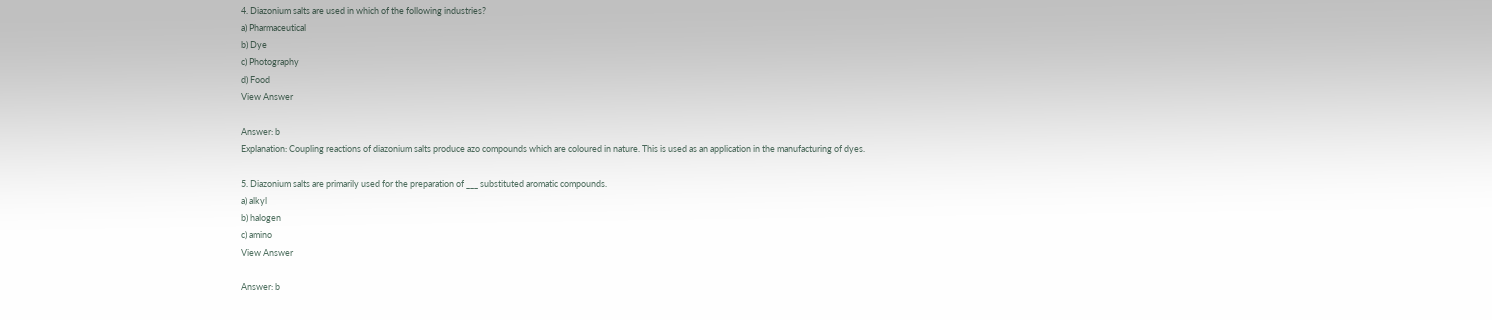4. Diazonium salts are used in which of the following industries?
a) Pharmaceutical
b) Dye
c) Photography
d) Food
View Answer

Answer: b
Explanation: Coupling reactions of diazonium salts produce azo compounds which are coloured in nature. This is used as an application in the manufacturing of dyes.

5. Diazonium salts are primarily used for the preparation of ___ substituted aromatic compounds.
a) alkyl
b) halogen
c) amino
View Answer

Answer: b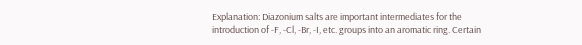Explanation: Diazonium salts are important intermediates for the introduction of -F, -Cl, -Br, -I, etc. groups into an aromatic ring. Certain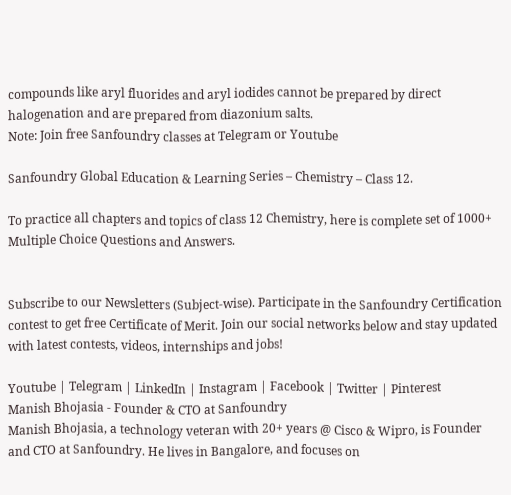compounds like aryl fluorides and aryl iodides cannot be prepared by direct halogenation and are prepared from diazonium salts.
Note: Join free Sanfoundry classes at Telegram or Youtube

Sanfoundry Global Education & Learning Series – Chemistry – Class 12.

To practice all chapters and topics of class 12 Chemistry, here is complete set of 1000+ Multiple Choice Questions and Answers.


Subscribe to our Newsletters (Subject-wise). Participate in the Sanfoundry Certification contest to get free Certificate of Merit. Join our social networks below and stay updated with latest contests, videos, internships and jobs!

Youtube | Telegram | LinkedIn | Instagram | Facebook | Twitter | Pinterest
Manish Bhojasia - Founder & CTO at Sanfoundry
Manish Bhojasia, a technology veteran with 20+ years @ Cisco & Wipro, is Founder and CTO at Sanfoundry. He lives in Bangalore, and focuses on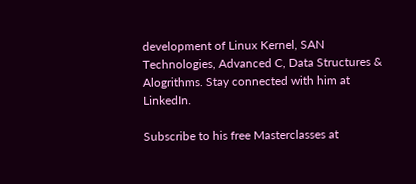development of Linux Kernel, SAN Technologies, Advanced C, Data Structures & Alogrithms. Stay connected with him at LinkedIn.

Subscribe to his free Masterclasses at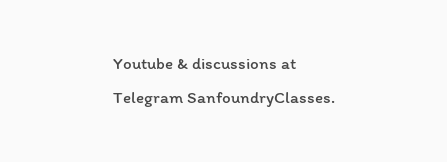Youtube & discussions at Telegram SanfoundryClasses.